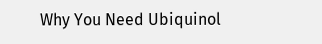Why You Need Ubiquinol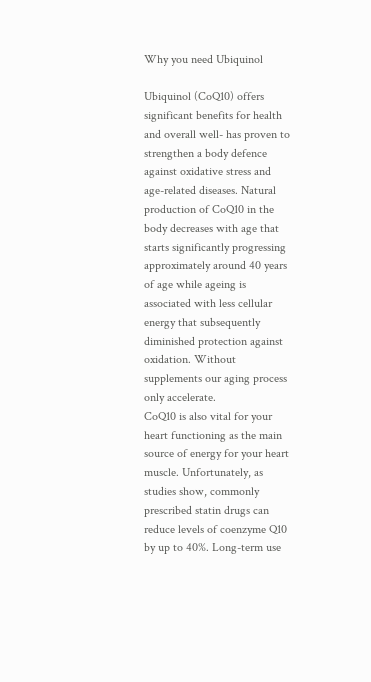Why you need Ubiquinol

Ubiquinol (CoQ10) offers significant benefits for health and overall well- has proven to strengthen a body defence against oxidative stress and age-related diseases. Natural production of CoQ10 in the body decreases with age that starts significantly progressing approximately around 40 years of age while ageing is associated with less cellular energy that subsequently diminished protection against oxidation. Without supplements our aging process only accelerate.
CoQ10 is also vital for your heart functioning as the main source of energy for your heart muscle. Unfortunately, as studies show, commonly prescribed statin drugs can reduce levels of coenzyme Q10 by up to 40%. Long-term use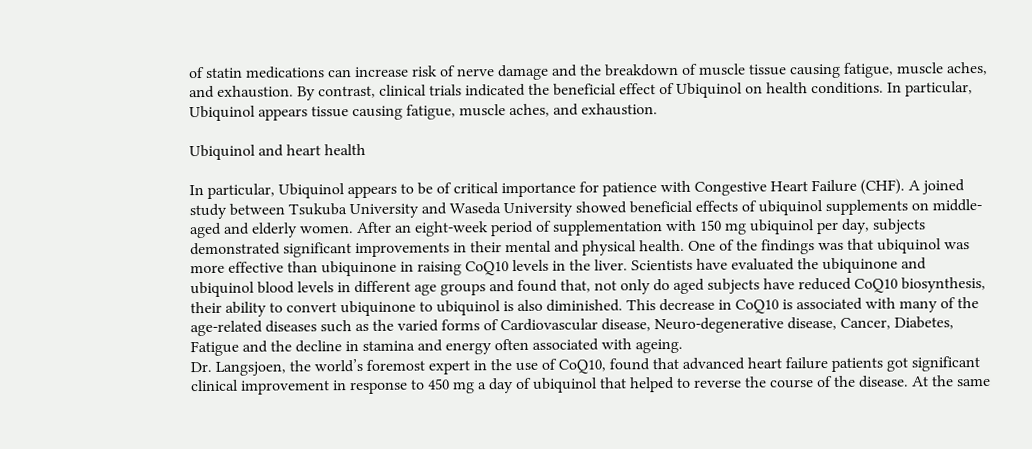of statin medications can increase risk of nerve damage and the breakdown of muscle tissue causing fatigue, muscle aches, and exhaustion. By contrast, clinical trials indicated the beneficial effect of Ubiquinol on health conditions. In particular, Ubiquinol appears tissue causing fatigue, muscle aches, and exhaustion.

Ubiquinol and heart health

In particular, Ubiquinol appears to be of critical importance for patience with Congestive Heart Failure (CHF). A joined study between Tsukuba University and Waseda University showed beneficial effects of ubiquinol supplements on middle-aged and elderly women. After an eight-week period of supplementation with 150 mg ubiquinol per day, subjects demonstrated significant improvements in their mental and physical health. One of the findings was that ubiquinol was more effective than ubiquinone in raising CoQ10 levels in the liver. Scientists have evaluated the ubiquinone and ubiquinol blood levels in different age groups and found that, not only do aged subjects have reduced CoQ10 biosynthesis, their ability to convert ubiquinone to ubiquinol is also diminished. This decrease in CoQ10 is associated with many of the age-related diseases such as the varied forms of Cardiovascular disease, Neuro-degenerative disease, Cancer, Diabetes, Fatigue and the decline in stamina and energy often associated with ageing.
Dr. Langsjoen, the world’s foremost expert in the use of CoQ10, found that advanced heart failure patients got significant clinical improvement in response to 450 mg a day of ubiquinol that helped to reverse the course of the disease. At the same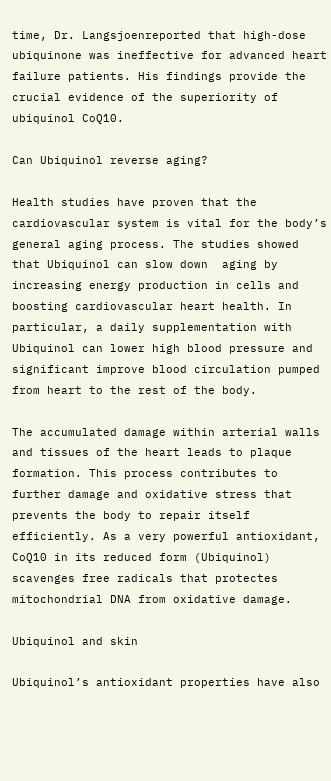time, Dr. Langsjoenreported that high-dose ubiquinone was ineffective for advanced heart failure patients. His findings provide the crucial evidence of the superiority of ubiquinol CoQ10.

Can Ubiquinol reverse aging?

Health studies have proven that the cardiovascular system is vital for the body’s general aging process. The studies showed that Ubiquinol can slow down  aging by increasing energy production in cells and boosting cardiovascular heart health. In particular, a daily supplementation with Ubiquinol can lower high blood pressure and significant improve blood circulation pumped from heart to the rest of the body.

The accumulated damage within arterial walls and tissues of the heart leads to plaque formation. This process contributes to further damage and oxidative stress that prevents the body to repair itself efficiently. As a very powerful antioxidant, CoQ10 in its reduced form (Ubiquinol) scavenges free radicals that protectes mitochondrial DNA from oxidative damage.

Ubiquinol and skin

Ubiquinol’s antioxidant properties have also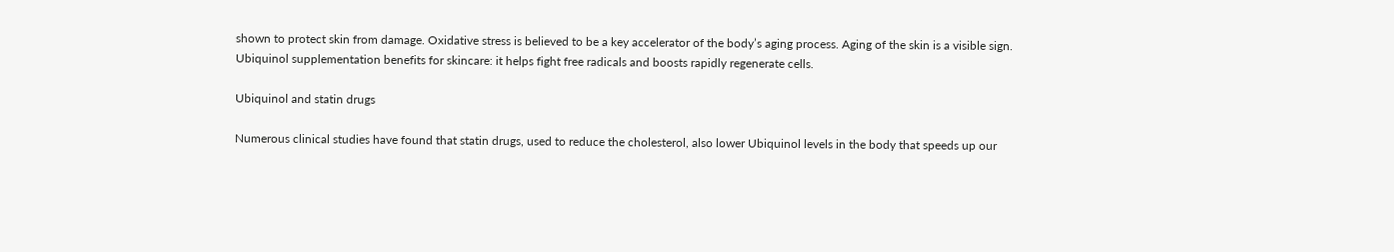shown to protect skin from damage. Oxidative stress is believed to be a key accelerator of the body’s aging process. Aging of the skin is a visible sign. Ubiquinol supplementation benefits for skincare: it helps fight free radicals and boosts rapidly regenerate cells.

Ubiquinol and statin drugs

Numerous clinical studies have found that statin drugs, used to reduce the cholesterol, also lower Ubiquinol levels in the body that speeds up our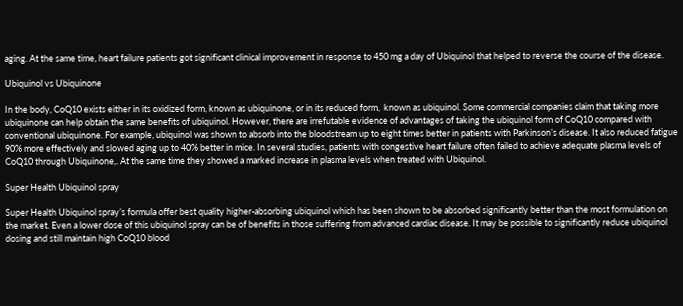aging. At the same time, heart failure patients got significant clinical improvement in response to 450 mg a day of Ubiquinol that helped to reverse the course of the disease.

Ubiquinol vs Ubiquinone

In the body, CoQ10 exists either in its oxidized form, known as ubiquinone, or in its reduced form,  known as ubiquinol. Some commercial companies claim that taking more ubiquinone can help obtain the same benefits of ubiquinol. However, there are irrefutable evidence of advantages of taking the ubiquinol form of CoQ10 compared with conventional ubiquinone. For example, ubiquinol was shown to absorb into the bloodstream up to eight times better in patients with Parkinson’s disease. It also reduced fatigue 90% more effectively and slowed aging up to 40% better in mice. In several studies, patients with congestive heart failure often failed to achieve adequate plasma levels of CoQ10 through Ubiquinone,. At the same time they showed a marked increase in plasma levels when treated with Ubiquinol.

Super Health Ubiquinol spray

Super Health Ubiquinol spray’s formula offer best quality higher-absorbing ubiquinol which has been shown to be absorbed significantly better than the most formulation on the market. Even a lower dose of this ubiquinol spray can be of benefits in those suffering from advanced cardiac disease. It may be possible to significantly reduce ubiquinol dosing and still maintain high CoQ10 blood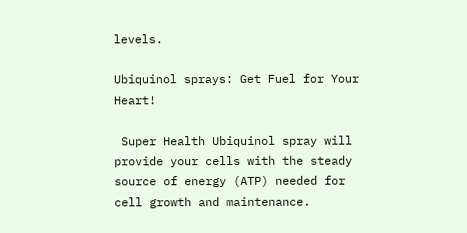levels.

Ubiquinol sprays: Get Fuel for Your Heart!

 Super Health Ubiquinol spray will provide your cells with the steady source of energy (ATP) needed for cell growth and maintenance.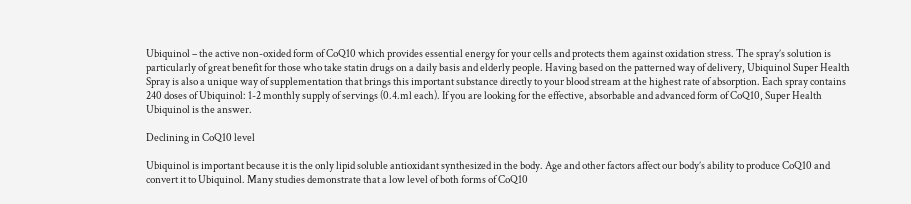Ubiquinol – the active non-oxided form of CoQ10 which provides essential energy for your cells and protects them against oxidation stress. The spray’s solution is particularly of great benefit for those who take statin drugs on a daily basis and elderly people. Having based on the patterned way of delivery, Ubiquinol Super Health Spray is also a unique way of supplementation that brings this important substance directly to your blood stream at the highest rate of absorption. Each spray contains 240 doses of Ubiquinol: 1-2 monthly supply of servings (0.4.ml each). If you are looking for the effective, absorbable and advanced form of CoQ10, Super Health Ubiquinol is the answer.

Declining in CoQ10 level

Ubiquinol is important because it is the only lipid soluble antioxidant synthesized in the body. Age and other factors affect our body’s ability to produce CoQ10 and convert it to Ubiquinol. Many studies demonstrate that a low level of both forms of CoQ10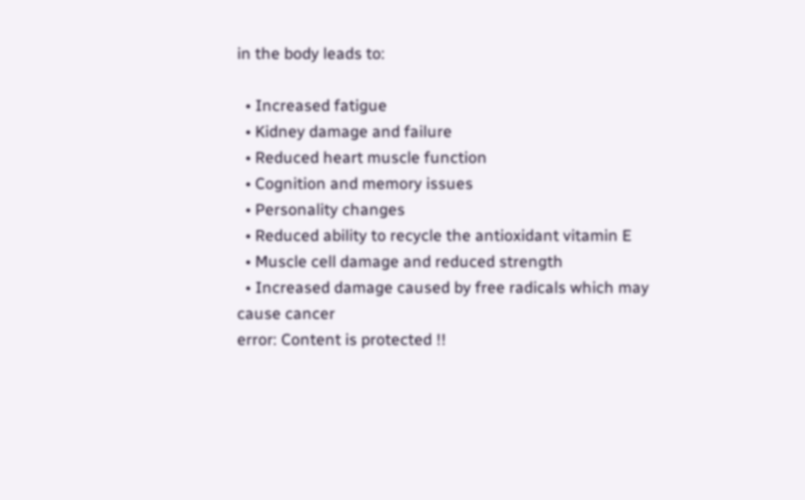in the body leads to:

  • Increased fatigue
  • Kidney damage and failure
  • Reduced heart muscle function
  • Cognition and memory issues
  • Personality changes
  • Reduced ability to recycle the antioxidant vitamin E
  • Muscle cell damage and reduced strength
  • Increased damage caused by free radicals which may cause cancer
error: Content is protected !!